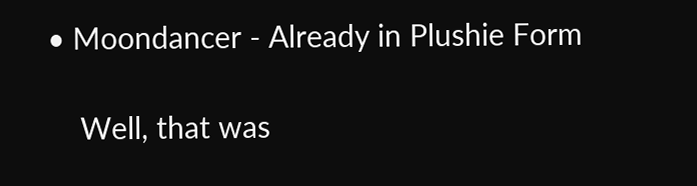• Moondancer - Already in Plushie Form

    Well, that was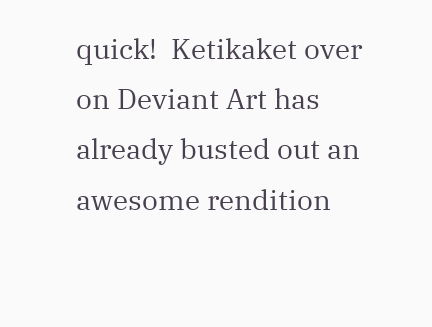quick!  Ketikaket over on Deviant Art has already busted out an awesome rendition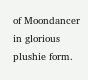of Moondancer in glorious plushie form.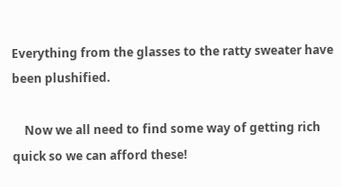Everything from the glasses to the ratty sweater have been plushified.

    Now we all need to find some way of getting rich quick so we can afford these!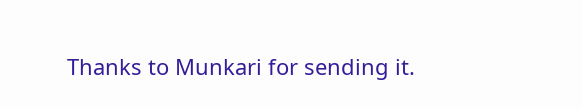Thanks to Munkari for sending it.